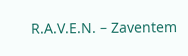R.A.V.E.N. – Zaventem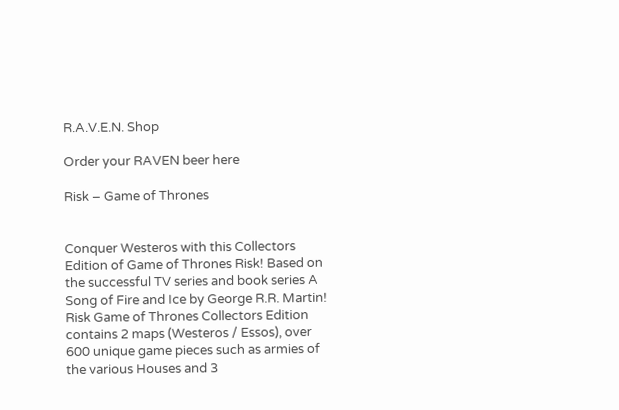R.A.V.E.N. Shop

Order your RAVEN beer here

Risk – Game of Thrones


Conquer Westeros with this Collectors Edition of Game of Thrones Risk! Based on the successful TV series and book series A Song of Fire and Ice by George R.R. Martin! Risk Game of Thrones Collectors Edition contains 2 maps (Westeros / Essos), over 600 unique game pieces such as armies of the various Houses and 3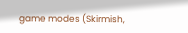game modes (Skirmish,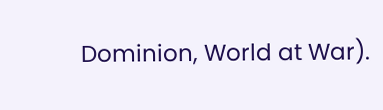Dominion, World at War).